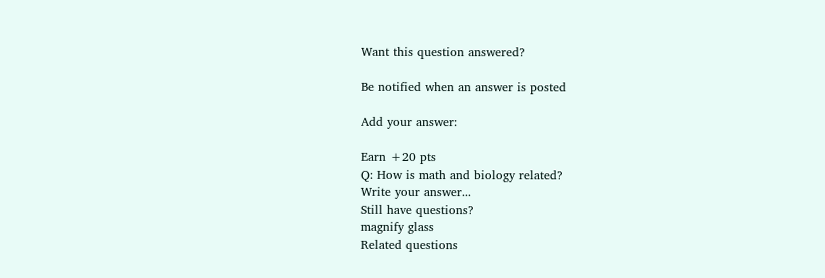Want this question answered?

Be notified when an answer is posted

Add your answer:

Earn +20 pts
Q: How is math and biology related?
Write your answer...
Still have questions?
magnify glass
Related questions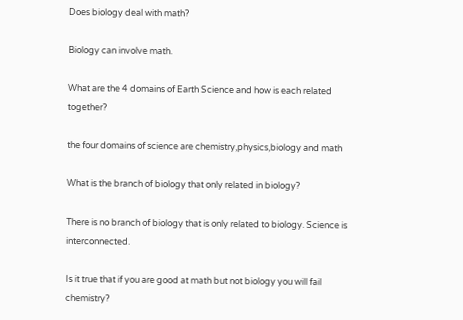Does biology deal with math?

Biology can involve math.

What are the 4 domains of Earth Science and how is each related together?

the four domains of science are chemistry,physics,biology and math

What is the branch of biology that only related in biology?

There is no branch of biology that is only related to biology. Science is interconnected.

Is it true that if you are good at math but not biology you will fail chemistry?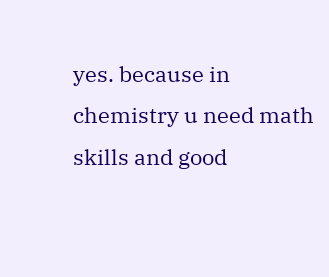yes. because in chemistry u need math skills and good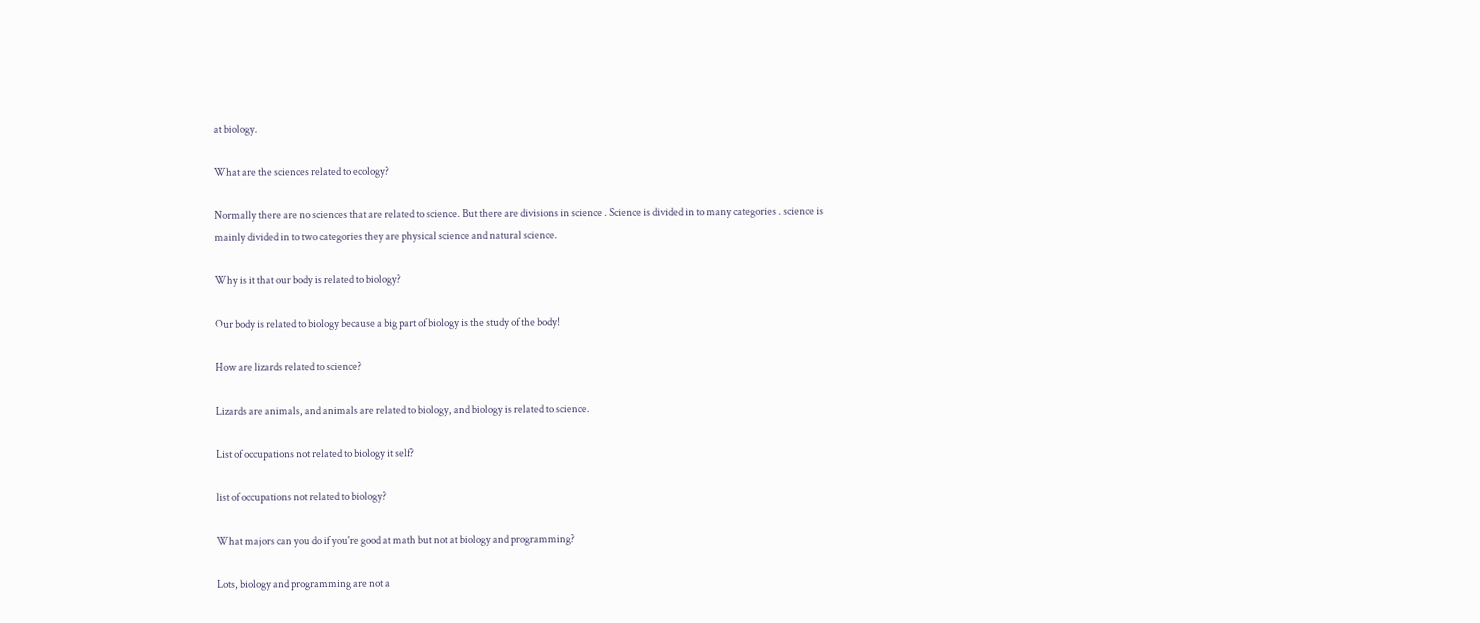at biology.

What are the sciences related to ecology?

Normally there are no sciences that are related to science. But there are divisions in science . Science is divided in to many categories . science is mainly divided in to two categories they are physical science and natural science.

Why is it that our body is related to biology?

Our body is related to biology because a big part of biology is the study of the body!

How are lizards related to science?

Lizards are animals, and animals are related to biology, and biology is related to science.

List of occupations not related to biology it self?

list of occupations not related to biology?

What majors can you do if you're good at math but not at biology and programming?

Lots, biology and programming are not a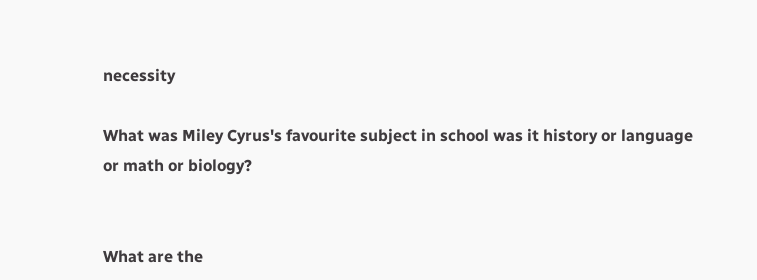necessity

What was Miley Cyrus's favourite subject in school was it history or language or math or biology?


What are the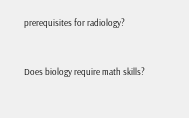prerequisites for radiology?


Does biology require math skills?